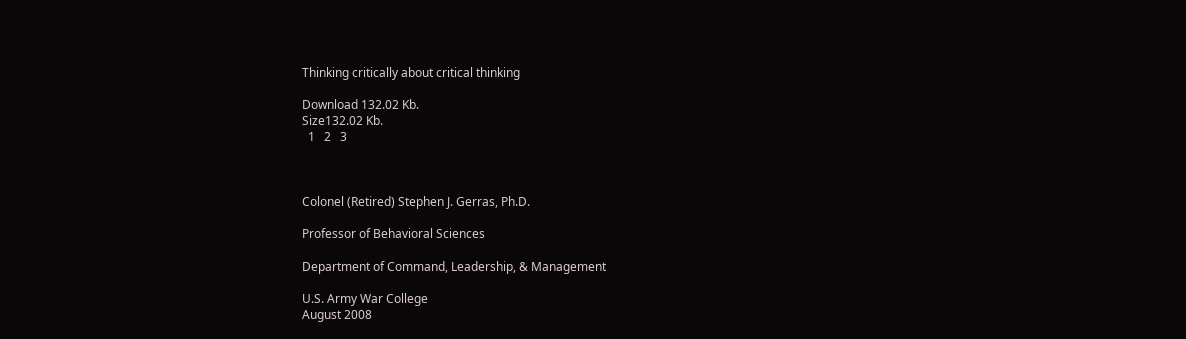Thinking critically about critical thinking

Download 132.02 Kb.
Size132.02 Kb.
  1   2   3



Colonel (Retired) Stephen J. Gerras, Ph.D.

Professor of Behavioral Sciences

Department of Command, Leadership, & Management

U.S. Army War College
August 2008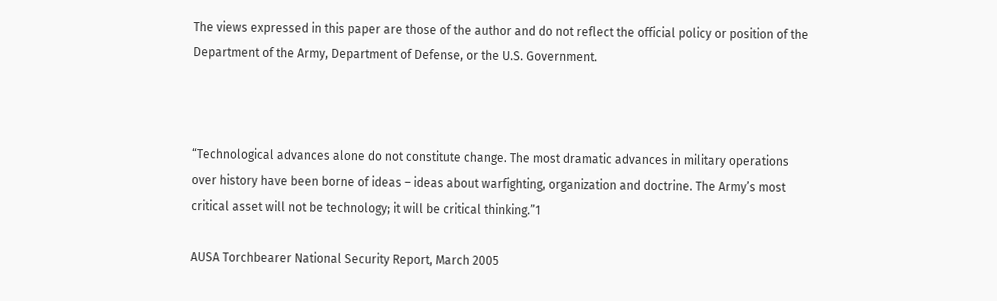The views expressed in this paper are those of the author and do not reflect the official policy or position of the Department of the Army, Department of Defense, or the U.S. Government.



“Technological advances alone do not constitute change. The most dramatic advances in military operations over history have been borne of ideas – ideas about warfighting, organization and doctrine. The Army’s most critical asset will not be technology; it will be critical thinking.”1

AUSA Torchbearer National Security Report, March 2005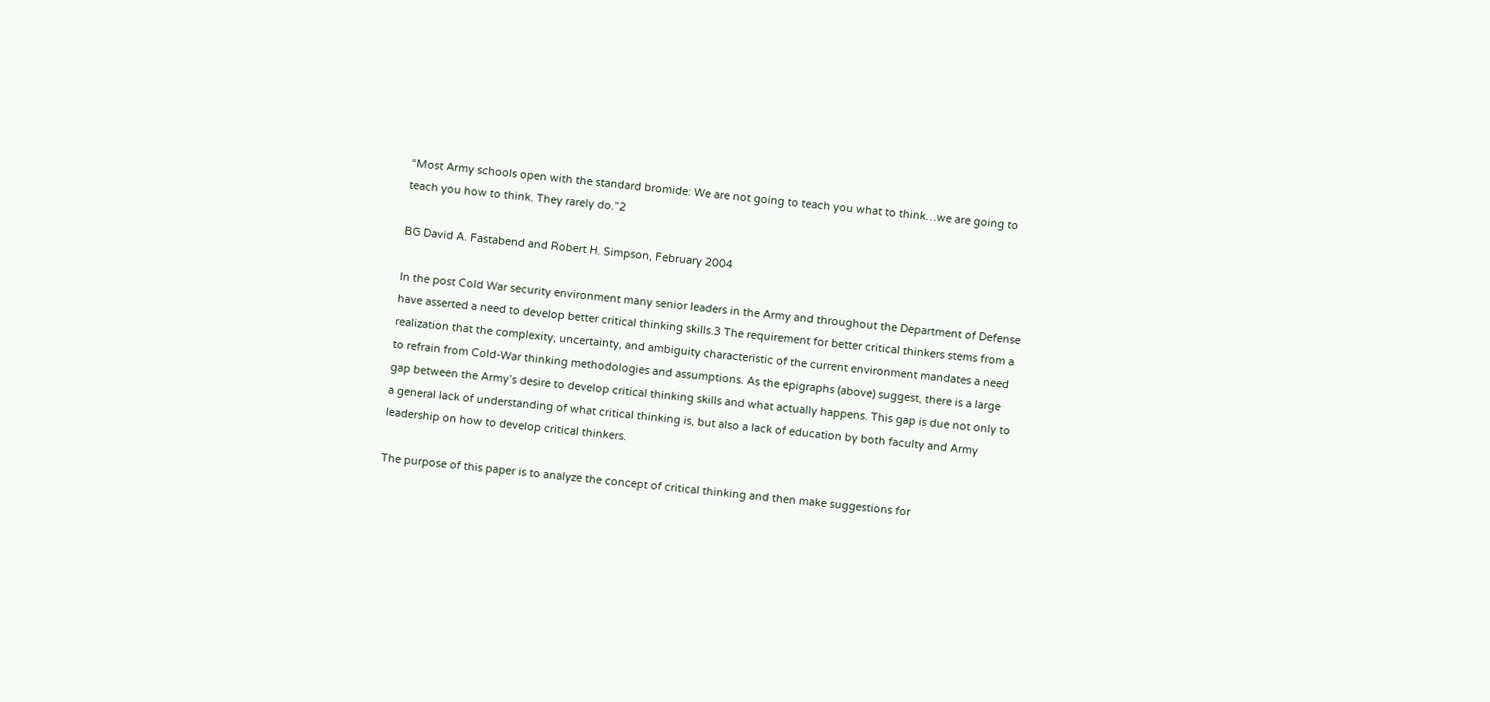“Most Army schools open with the standard bromide: We are not going to teach you what to think…we are going to teach you how to think. They rarely do.”2

BG David A. Fastabend and Robert H. Simpson, February 2004

In the post Cold War security environment many senior leaders in the Army and throughout the Department of Defense have asserted a need to develop better critical thinking skills.3 The requirement for better critical thinkers stems from a realization that the complexity, uncertainty, and ambiguity characteristic of the current environment mandates a need to refrain from Cold-War thinking methodologies and assumptions. As the epigraphs (above) suggest, there is a large gap between the Army’s desire to develop critical thinking skills and what actually happens. This gap is due not only to a general lack of understanding of what critical thinking is, but also a lack of education by both faculty and Army leadership on how to develop critical thinkers.

The purpose of this paper is to analyze the concept of critical thinking and then make suggestions for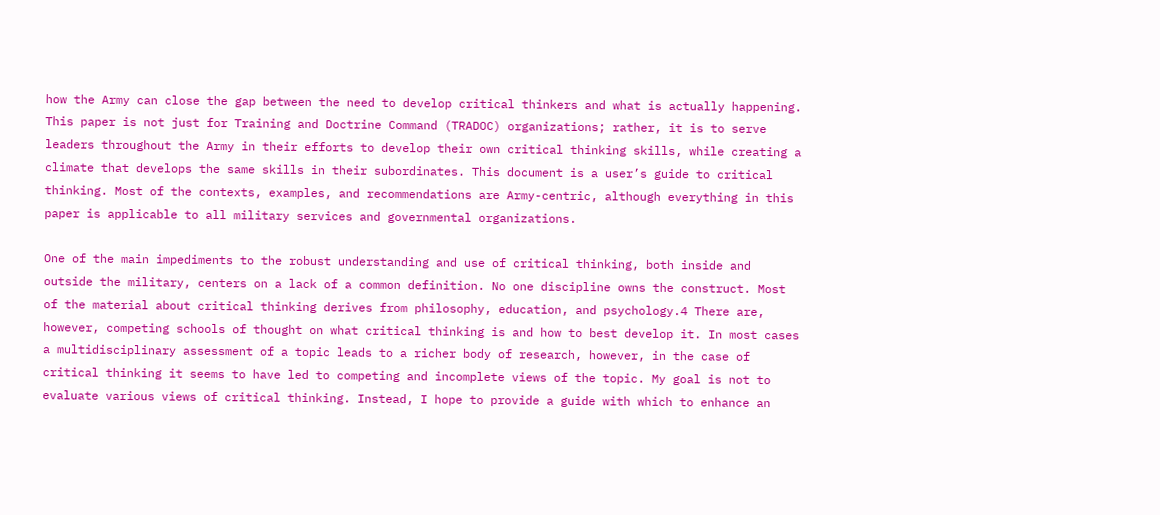how the Army can close the gap between the need to develop critical thinkers and what is actually happening. This paper is not just for Training and Doctrine Command (TRADOC) organizations; rather, it is to serve leaders throughout the Army in their efforts to develop their own critical thinking skills, while creating a climate that develops the same skills in their subordinates. This document is a user’s guide to critical thinking. Most of the contexts, examples, and recommendations are Army-centric, although everything in this paper is applicable to all military services and governmental organizations.

One of the main impediments to the robust understanding and use of critical thinking, both inside and outside the military, centers on a lack of a common definition. No one discipline owns the construct. Most of the material about critical thinking derives from philosophy, education, and psychology.4 There are, however, competing schools of thought on what critical thinking is and how to best develop it. In most cases a multidisciplinary assessment of a topic leads to a richer body of research, however, in the case of critical thinking it seems to have led to competing and incomplete views of the topic. My goal is not to evaluate various views of critical thinking. Instead, I hope to provide a guide with which to enhance an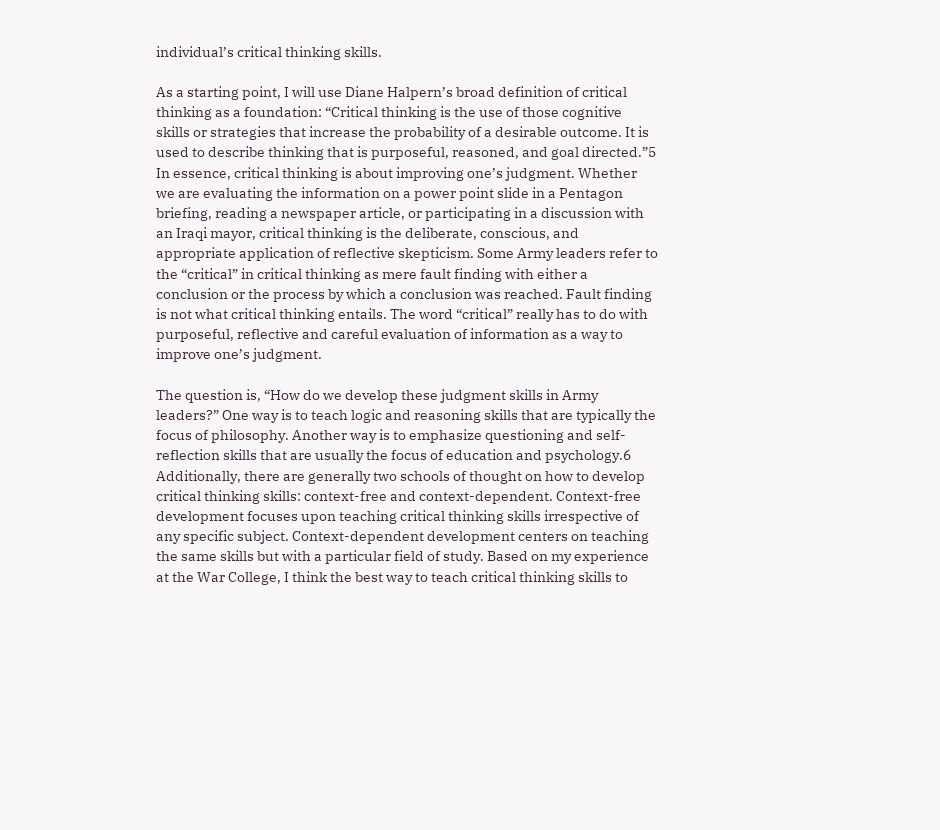individual’s critical thinking skills.

As a starting point, I will use Diane Halpern’s broad definition of critical thinking as a foundation: “Critical thinking is the use of those cognitive skills or strategies that increase the probability of a desirable outcome. It is used to describe thinking that is purposeful, reasoned, and goal directed.”5 In essence, critical thinking is about improving one’s judgment. Whether we are evaluating the information on a power point slide in a Pentagon briefing, reading a newspaper article, or participating in a discussion with an Iraqi mayor, critical thinking is the deliberate, conscious, and appropriate application of reflective skepticism. Some Army leaders refer to the “critical” in critical thinking as mere fault finding with either a conclusion or the process by which a conclusion was reached. Fault finding is not what critical thinking entails. The word “critical” really has to do with purposeful, reflective and careful evaluation of information as a way to improve one’s judgment.

The question is, “How do we develop these judgment skills in Army leaders?” One way is to teach logic and reasoning skills that are typically the focus of philosophy. Another way is to emphasize questioning and self-reflection skills that are usually the focus of education and psychology.6 Additionally, there are generally two schools of thought on how to develop critical thinking skills: context-free and context-dependent. Context-free development focuses upon teaching critical thinking skills irrespective of any specific subject. Context-dependent development centers on teaching the same skills but with a particular field of study. Based on my experience at the War College, I think the best way to teach critical thinking skills to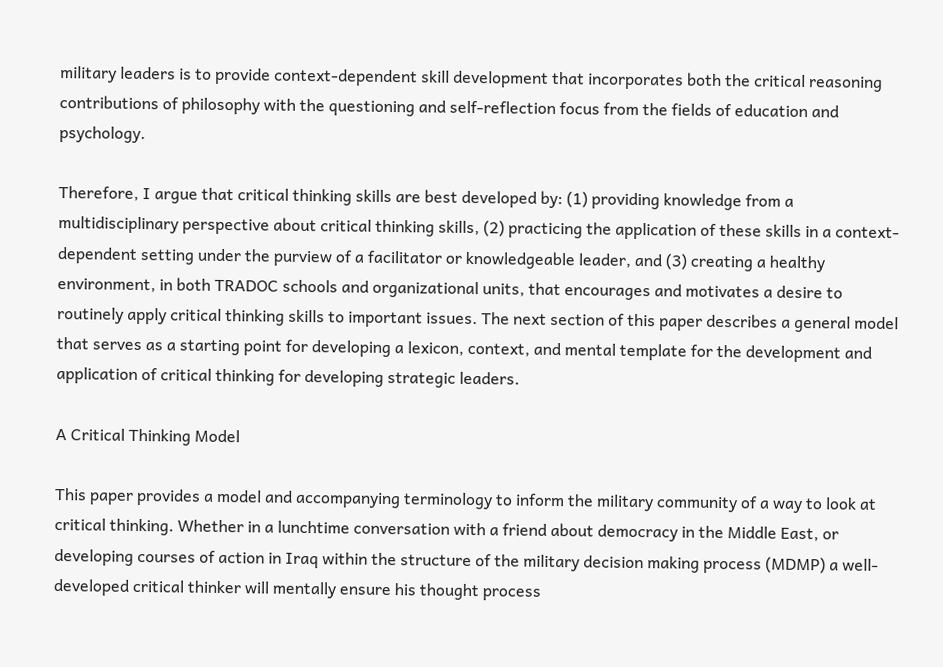military leaders is to provide context-dependent skill development that incorporates both the critical reasoning contributions of philosophy with the questioning and self-reflection focus from the fields of education and psychology.

Therefore, I argue that critical thinking skills are best developed by: (1) providing knowledge from a multidisciplinary perspective about critical thinking skills, (2) practicing the application of these skills in a context-dependent setting under the purview of a facilitator or knowledgeable leader, and (3) creating a healthy environment, in both TRADOC schools and organizational units, that encourages and motivates a desire to routinely apply critical thinking skills to important issues. The next section of this paper describes a general model that serves as a starting point for developing a lexicon, context, and mental template for the development and application of critical thinking for developing strategic leaders.

A Critical Thinking Model

This paper provides a model and accompanying terminology to inform the military community of a way to look at critical thinking. Whether in a lunchtime conversation with a friend about democracy in the Middle East, or developing courses of action in Iraq within the structure of the military decision making process (MDMP) a well-developed critical thinker will mentally ensure his thought process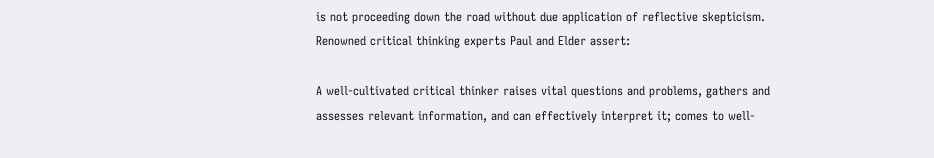is not proceeding down the road without due application of reflective skepticism. Renowned critical thinking experts Paul and Elder assert:

A well-cultivated critical thinker raises vital questions and problems, gathers and assesses relevant information, and can effectively interpret it; comes to well-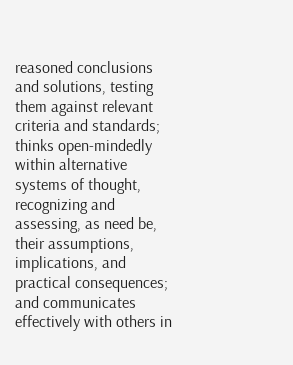reasoned conclusions and solutions, testing them against relevant criteria and standards; thinks open-mindedly within alternative systems of thought, recognizing and assessing, as need be, their assumptions, implications, and practical consequences; and communicates effectively with others in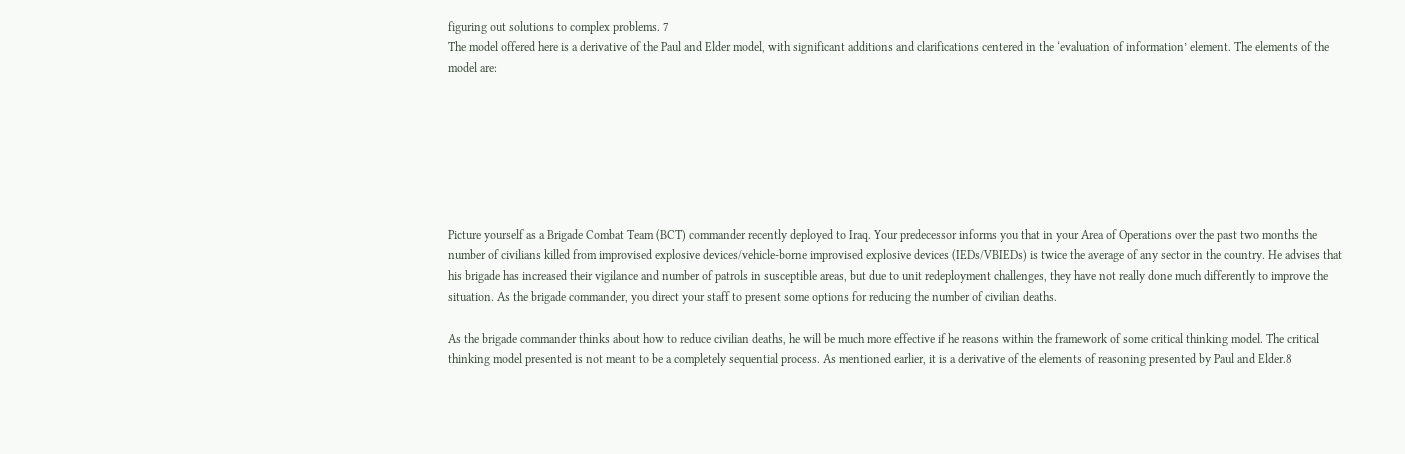figuring out solutions to complex problems. 7
The model offered here is a derivative of the Paul and Elder model, with significant additions and clarifications centered in the ‘evaluation of information’ element. The elements of the model are:







Picture yourself as a Brigade Combat Team (BCT) commander recently deployed to Iraq. Your predecessor informs you that in your Area of Operations over the past two months the number of civilians killed from improvised explosive devices/vehicle-borne improvised explosive devices (IEDs/VBIEDs) is twice the average of any sector in the country. He advises that his brigade has increased their vigilance and number of patrols in susceptible areas, but due to unit redeployment challenges, they have not really done much differently to improve the situation. As the brigade commander, you direct your staff to present some options for reducing the number of civilian deaths.

As the brigade commander thinks about how to reduce civilian deaths, he will be much more effective if he reasons within the framework of some critical thinking model. The critical thinking model presented is not meant to be a completely sequential process. As mentioned earlier, it is a derivative of the elements of reasoning presented by Paul and Elder.8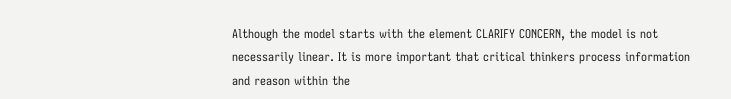Although the model starts with the element CLARIFY CONCERN, the model is not necessarily linear. It is more important that critical thinkers process information and reason within the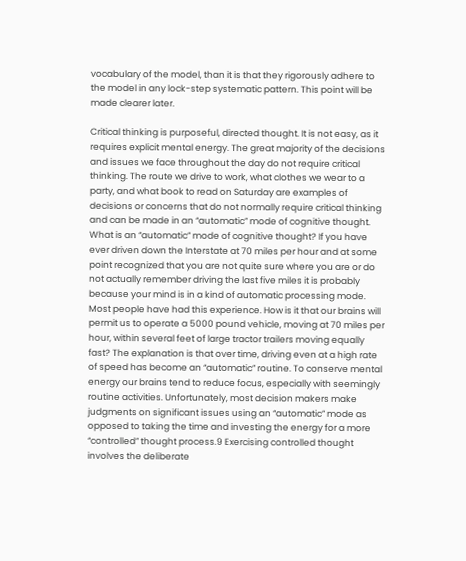vocabulary of the model, than it is that they rigorously adhere to the model in any lock-step systematic pattern. This point will be made clearer later.

Critical thinking is purposeful, directed thought. It is not easy, as it requires explicit mental energy. The great majority of the decisions and issues we face throughout the day do not require critical thinking. The route we drive to work, what clothes we wear to a party, and what book to read on Saturday are examples of decisions or concerns that do not normally require critical thinking and can be made in an “automatic” mode of cognitive thought. What is an “automatic” mode of cognitive thought? If you have ever driven down the Interstate at 70 miles per hour and at some point recognized that you are not quite sure where you are or do not actually remember driving the last five miles it is probably because your mind is in a kind of automatic processing mode. Most people have had this experience. How is it that our brains will permit us to operate a 5000 pound vehicle, moving at 70 miles per hour, within several feet of large tractor trailers moving equally fast? The explanation is that over time, driving even at a high rate of speed has become an “automatic” routine. To conserve mental energy our brains tend to reduce focus, especially with seemingly routine activities. Unfortunately, most decision makers make judgments on significant issues using an “automatic” mode as opposed to taking the time and investing the energy for a more “controlled” thought process.9 Exercising controlled thought involves the deliberate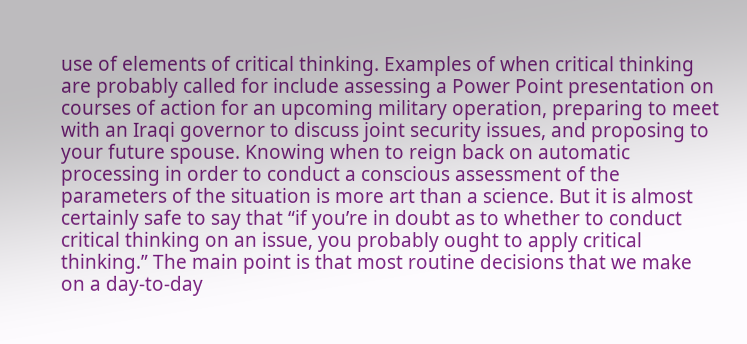use of elements of critical thinking. Examples of when critical thinking are probably called for include assessing a Power Point presentation on courses of action for an upcoming military operation, preparing to meet with an Iraqi governor to discuss joint security issues, and proposing to your future spouse. Knowing when to reign back on automatic processing in order to conduct a conscious assessment of the parameters of the situation is more art than a science. But it is almost certainly safe to say that “if you’re in doubt as to whether to conduct critical thinking on an issue, you probably ought to apply critical thinking.” The main point is that most routine decisions that we make on a day-to-day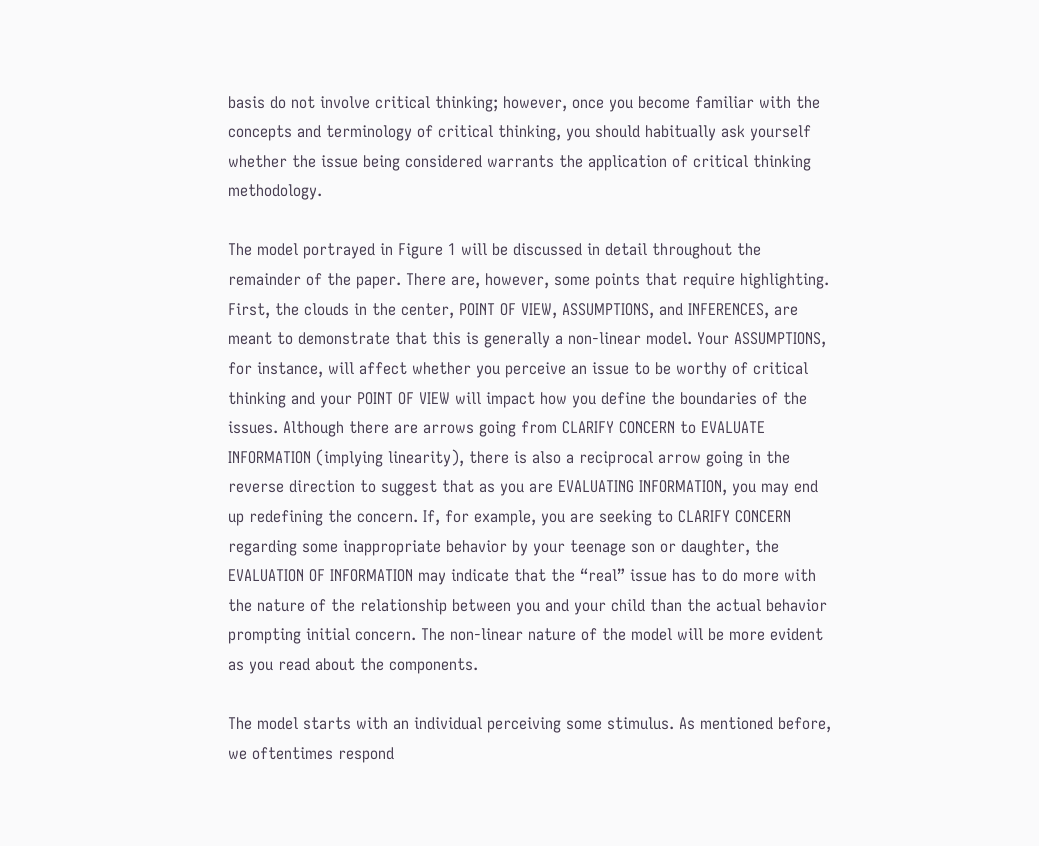basis do not involve critical thinking; however, once you become familiar with the concepts and terminology of critical thinking, you should habitually ask yourself whether the issue being considered warrants the application of critical thinking methodology.

The model portrayed in Figure 1 will be discussed in detail throughout the remainder of the paper. There are, however, some points that require highlighting. First, the clouds in the center, POINT OF VIEW, ASSUMPTIONS, and INFERENCES, are meant to demonstrate that this is generally a non-linear model. Your ASSUMPTIONS, for instance, will affect whether you perceive an issue to be worthy of critical thinking and your POINT OF VIEW will impact how you define the boundaries of the issues. Although there are arrows going from CLARIFY CONCERN to EVALUATE INFORMATION (implying linearity), there is also a reciprocal arrow going in the reverse direction to suggest that as you are EVALUATING INFORMATION, you may end up redefining the concern. If, for example, you are seeking to CLARIFY CONCERN regarding some inappropriate behavior by your teenage son or daughter, the EVALUATION OF INFORMATION may indicate that the “real” issue has to do more with the nature of the relationship between you and your child than the actual behavior prompting initial concern. The non-linear nature of the model will be more evident as you read about the components.

The model starts with an individual perceiving some stimulus. As mentioned before, we oftentimes respond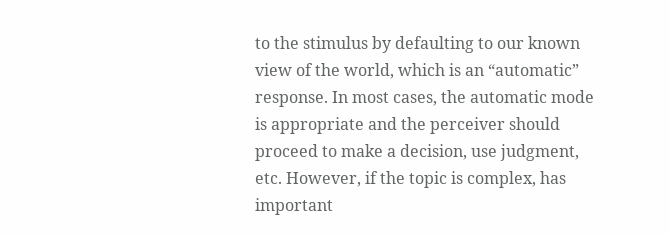to the stimulus by defaulting to our known view of the world, which is an “automatic” response. In most cases, the automatic mode is appropriate and the perceiver should proceed to make a decision, use judgment, etc. However, if the topic is complex, has important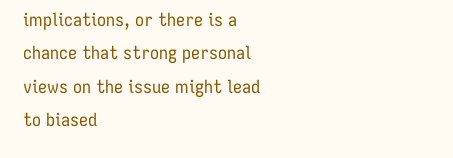implications, or there is a chance that strong personal views on the issue might lead to biased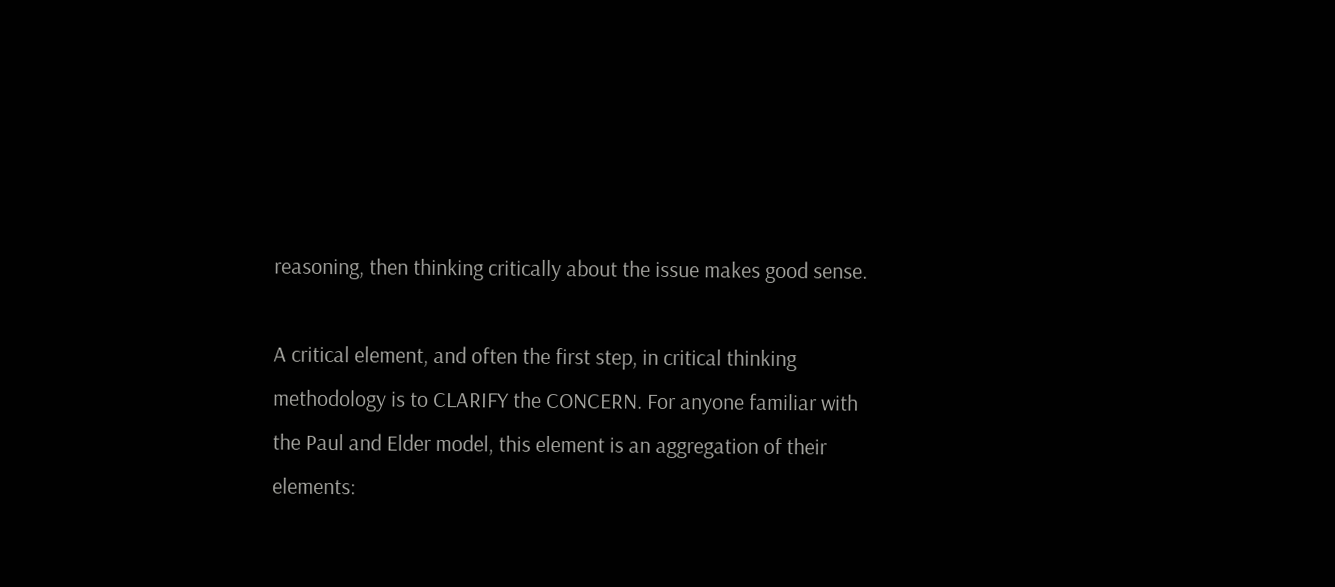reasoning, then thinking critically about the issue makes good sense.

A critical element, and often the first step, in critical thinking methodology is to CLARIFY the CONCERN. For anyone familiar with the Paul and Elder model, this element is an aggregation of their elements: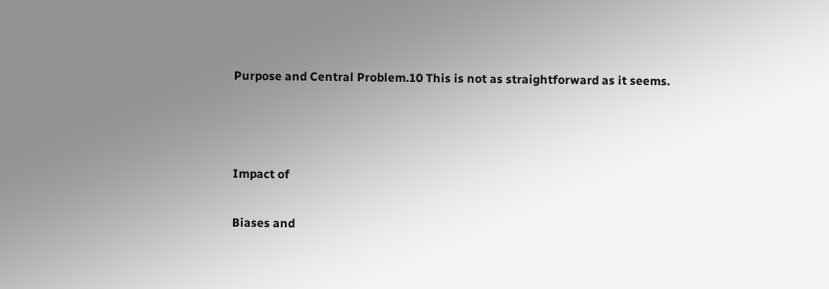Purpose and Central Problem.10 This is not as straightforward as it seems.



Impact of

Biases and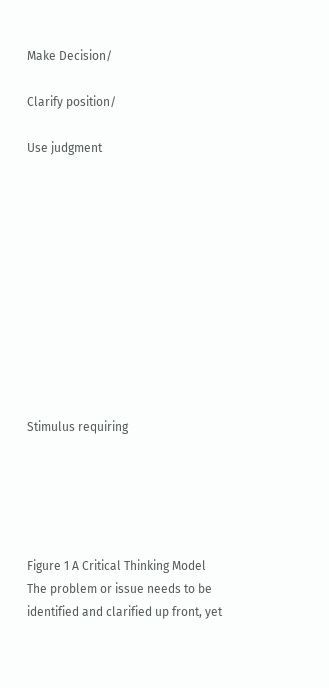Make Decision/

Clarify position/

Use judgment











Stimulus requiring





Figure 1 A Critical Thinking Model
The problem or issue needs to be identified and clarified up front, yet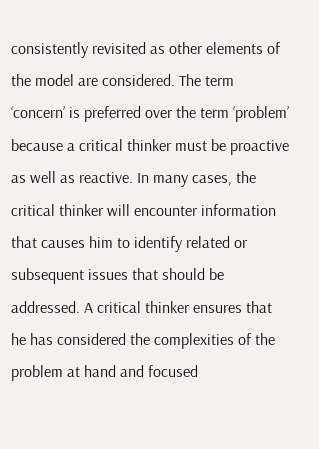consistently revisited as other elements of the model are considered. The term ‘concern’ is preferred over the term ‘problem’ because a critical thinker must be proactive as well as reactive. In many cases, the critical thinker will encounter information that causes him to identify related or subsequent issues that should be addressed. A critical thinker ensures that he has considered the complexities of the problem at hand and focused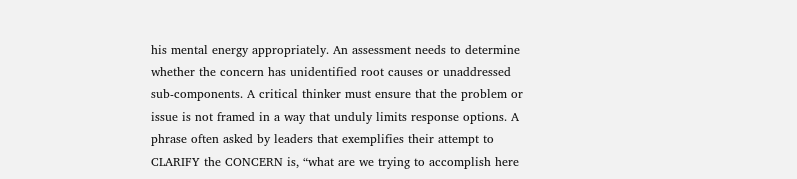his mental energy appropriately. An assessment needs to determine whether the concern has unidentified root causes or unaddressed sub-components. A critical thinker must ensure that the problem or issue is not framed in a way that unduly limits response options. A phrase often asked by leaders that exemplifies their attempt to CLARIFY the CONCERN is, “what are we trying to accomplish here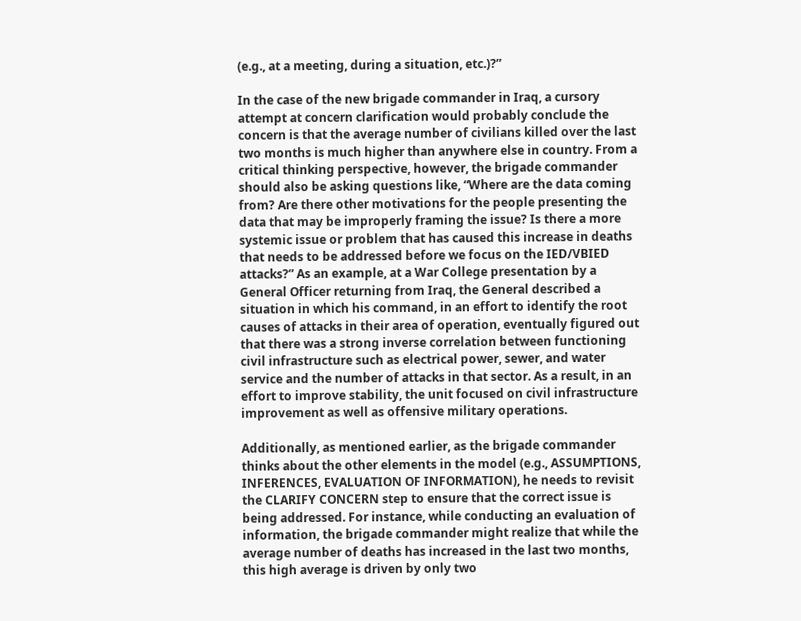(e.g., at a meeting, during a situation, etc.)?”

In the case of the new brigade commander in Iraq, a cursory attempt at concern clarification would probably conclude the concern is that the average number of civilians killed over the last two months is much higher than anywhere else in country. From a critical thinking perspective, however, the brigade commander should also be asking questions like, “Where are the data coming from? Are there other motivations for the people presenting the data that may be improperly framing the issue? Is there a more systemic issue or problem that has caused this increase in deaths that needs to be addressed before we focus on the IED/VBIED attacks?” As an example, at a War College presentation by a General Officer returning from Iraq, the General described a situation in which his command, in an effort to identify the root causes of attacks in their area of operation, eventually figured out that there was a strong inverse correlation between functioning civil infrastructure such as electrical power, sewer, and water service and the number of attacks in that sector. As a result, in an effort to improve stability, the unit focused on civil infrastructure improvement as well as offensive military operations.

Additionally, as mentioned earlier, as the brigade commander thinks about the other elements in the model (e.g., ASSUMPTIONS, INFERENCES, EVALUATION OF INFORMATION), he needs to revisit the CLARIFY CONCERN step to ensure that the correct issue is being addressed. For instance, while conducting an evaluation of information, the brigade commander might realize that while the average number of deaths has increased in the last two months, this high average is driven by only two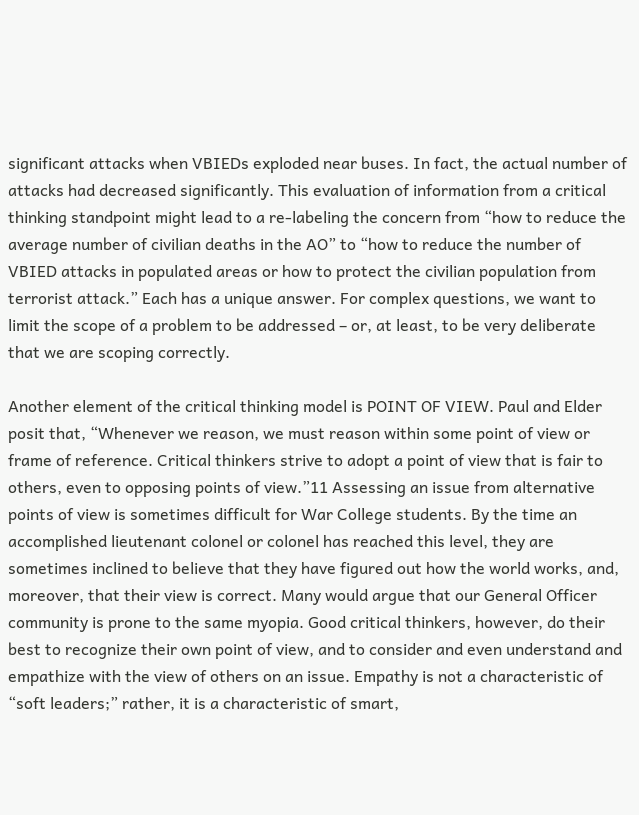significant attacks when VBIEDs exploded near buses. In fact, the actual number of attacks had decreased significantly. This evaluation of information from a critical thinking standpoint might lead to a re-labeling the concern from “how to reduce the average number of civilian deaths in the AO” to “how to reduce the number of VBIED attacks in populated areas or how to protect the civilian population from terrorist attack.” Each has a unique answer. For complex questions, we want to limit the scope of a problem to be addressed – or, at least, to be very deliberate that we are scoping correctly.

Another element of the critical thinking model is POINT OF VIEW. Paul and Elder posit that, “Whenever we reason, we must reason within some point of view or frame of reference. Critical thinkers strive to adopt a point of view that is fair to others, even to opposing points of view.”11 Assessing an issue from alternative points of view is sometimes difficult for War College students. By the time an accomplished lieutenant colonel or colonel has reached this level, they are sometimes inclined to believe that they have figured out how the world works, and, moreover, that their view is correct. Many would argue that our General Officer community is prone to the same myopia. Good critical thinkers, however, do their best to recognize their own point of view, and to consider and even understand and empathize with the view of others on an issue. Empathy is not a characteristic of “soft leaders;” rather, it is a characteristic of smart,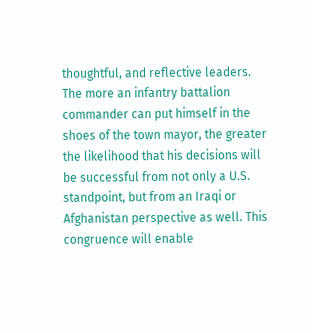thoughtful, and reflective leaders. The more an infantry battalion commander can put himself in the shoes of the town mayor, the greater the likelihood that his decisions will be successful from not only a U.S. standpoint, but from an Iraqi or Afghanistan perspective as well. This congruence will enable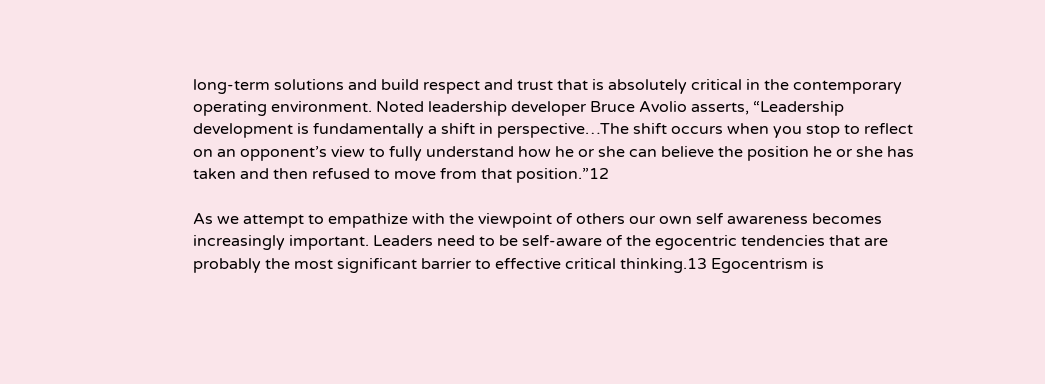long-term solutions and build respect and trust that is absolutely critical in the contemporary operating environment. Noted leadership developer Bruce Avolio asserts, “Leadership development is fundamentally a shift in perspective…The shift occurs when you stop to reflect on an opponent’s view to fully understand how he or she can believe the position he or she has taken and then refused to move from that position.”12

As we attempt to empathize with the viewpoint of others our own self awareness becomes increasingly important. Leaders need to be self-aware of the egocentric tendencies that are probably the most significant barrier to effective critical thinking.13 Egocentrism is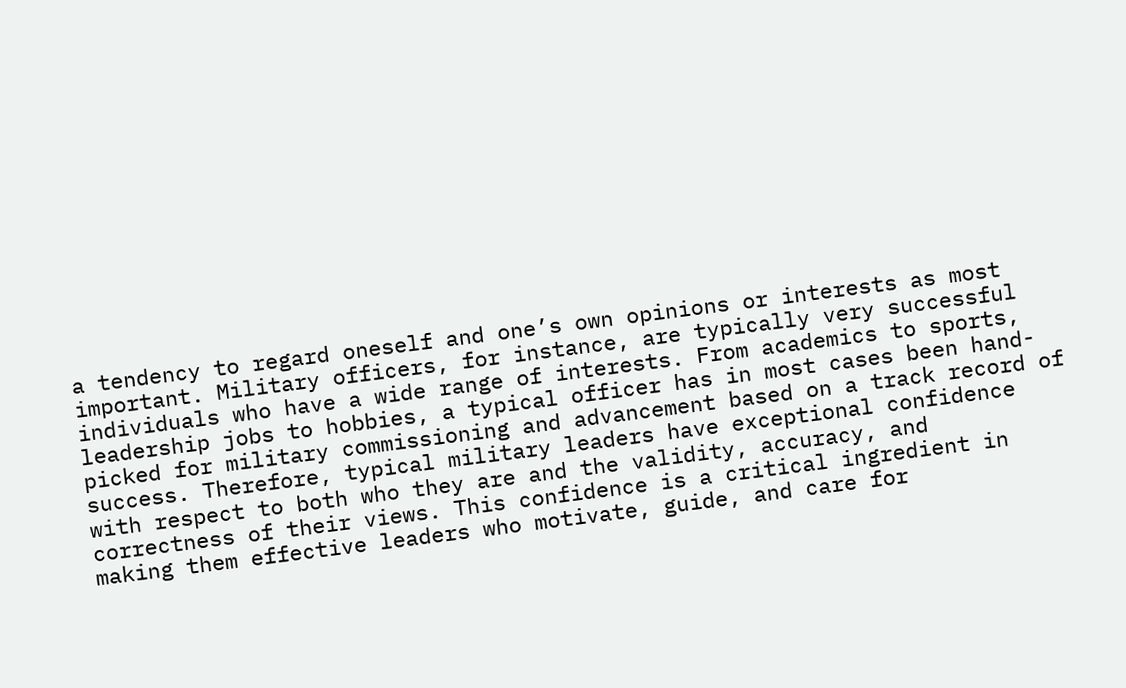a tendency to regard oneself and one’s own opinions or interests as most important. Military officers, for instance, are typically very successful individuals who have a wide range of interests. From academics to sports, leadership jobs to hobbies, a typical officer has in most cases been hand-picked for military commissioning and advancement based on a track record of success. Therefore, typical military leaders have exceptional confidence with respect to both who they are and the validity, accuracy, and correctness of their views. This confidence is a critical ingredient in making them effective leaders who motivate, guide, and care for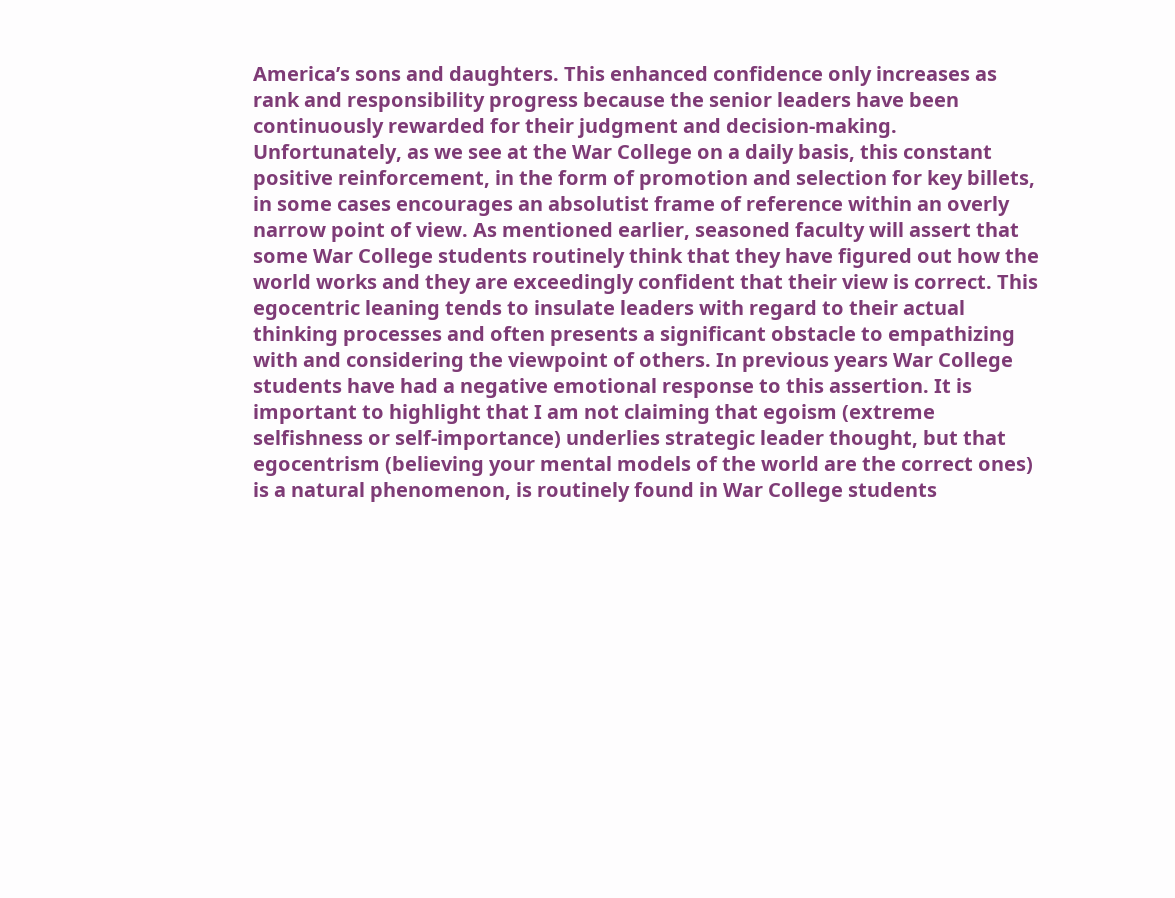America’s sons and daughters. This enhanced confidence only increases as rank and responsibility progress because the senior leaders have been continuously rewarded for their judgment and decision-making. Unfortunately, as we see at the War College on a daily basis, this constant positive reinforcement, in the form of promotion and selection for key billets, in some cases encourages an absolutist frame of reference within an overly narrow point of view. As mentioned earlier, seasoned faculty will assert that some War College students routinely think that they have figured out how the world works and they are exceedingly confident that their view is correct. This egocentric leaning tends to insulate leaders with regard to their actual thinking processes and often presents a significant obstacle to empathizing with and considering the viewpoint of others. In previous years War College students have had a negative emotional response to this assertion. It is important to highlight that I am not claiming that egoism (extreme selfishness or self-importance) underlies strategic leader thought, but that egocentrism (believing your mental models of the world are the correct ones) is a natural phenomenon, is routinely found in War College students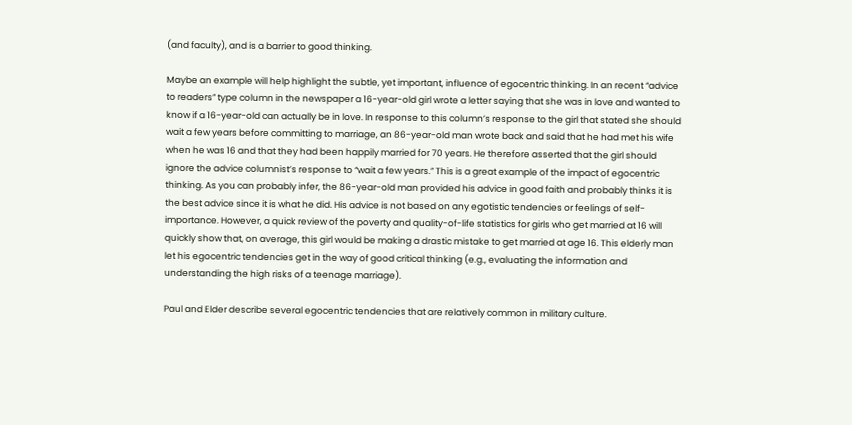(and faculty), and is a barrier to good thinking.

Maybe an example will help highlight the subtle, yet important, influence of egocentric thinking. In an recent “advice to readers” type column in the newspaper a 16-year-old girl wrote a letter saying that she was in love and wanted to know if a 16-year-old can actually be in love. In response to this column’s response to the girl that stated she should wait a few years before committing to marriage, an 86-year-old man wrote back and said that he had met his wife when he was 16 and that they had been happily married for 70 years. He therefore asserted that the girl should ignore the advice columnist’s response to “wait a few years.” This is a great example of the impact of egocentric thinking. As you can probably infer, the 86-year-old man provided his advice in good faith and probably thinks it is the best advice since it is what he did. His advice is not based on any egotistic tendencies or feelings of self-importance. However, a quick review of the poverty and quality-of-life statistics for girls who get married at 16 will quickly show that, on average, this girl would be making a drastic mistake to get married at age 16. This elderly man let his egocentric tendencies get in the way of good critical thinking (e.g., evaluating the information and understanding the high risks of a teenage marriage).

Paul and Elder describe several egocentric tendencies that are relatively common in military culture.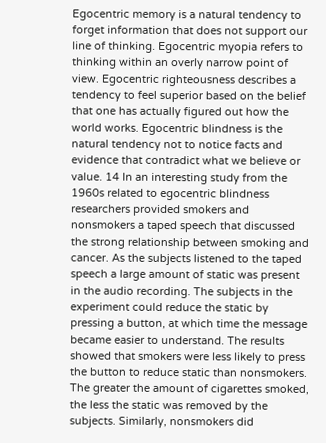Egocentric memory is a natural tendency to forget information that does not support our line of thinking. Egocentric myopia refers to thinking within an overly narrow point of view. Egocentric righteousness describes a tendency to feel superior based on the belief that one has actually figured out how the world works. Egocentric blindness is the natural tendency not to notice facts and evidence that contradict what we believe or value. 14 In an interesting study from the 1960s related to egocentric blindness researchers provided smokers and nonsmokers a taped speech that discussed the strong relationship between smoking and cancer. As the subjects listened to the taped speech a large amount of static was present in the audio recording. The subjects in the experiment could reduce the static by pressing a button, at which time the message became easier to understand. The results showed that smokers were less likely to press the button to reduce static than nonsmokers. The greater the amount of cigarettes smoked, the less the static was removed by the subjects. Similarly, nonsmokers did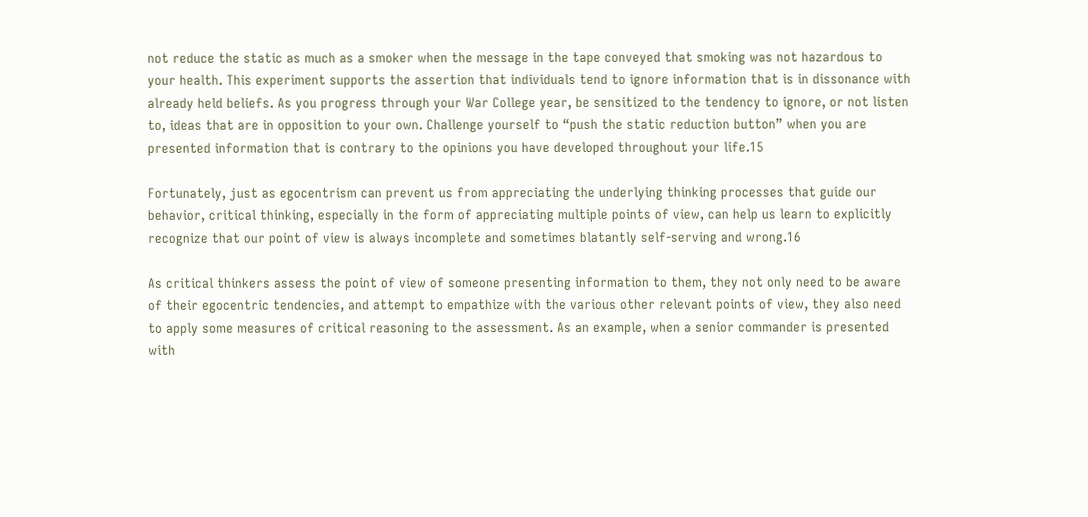not reduce the static as much as a smoker when the message in the tape conveyed that smoking was not hazardous to your health. This experiment supports the assertion that individuals tend to ignore information that is in dissonance with already held beliefs. As you progress through your War College year, be sensitized to the tendency to ignore, or not listen to, ideas that are in opposition to your own. Challenge yourself to “push the static reduction button” when you are presented information that is contrary to the opinions you have developed throughout your life.15

Fortunately, just as egocentrism can prevent us from appreciating the underlying thinking processes that guide our behavior, critical thinking, especially in the form of appreciating multiple points of view, can help us learn to explicitly recognize that our point of view is always incomplete and sometimes blatantly self-serving and wrong.16

As critical thinkers assess the point of view of someone presenting information to them, they not only need to be aware of their egocentric tendencies, and attempt to empathize with the various other relevant points of view, they also need to apply some measures of critical reasoning to the assessment. As an example, when a senior commander is presented with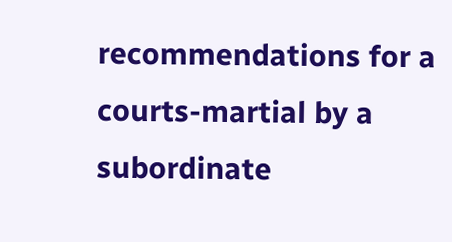recommendations for a courts-martial by a subordinate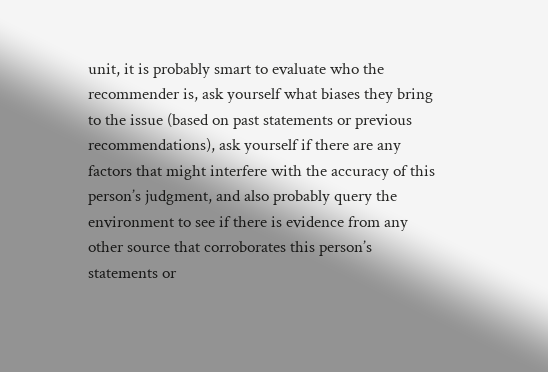unit, it is probably smart to evaluate who the recommender is, ask yourself what biases they bring to the issue (based on past statements or previous recommendations), ask yourself if there are any factors that might interfere with the accuracy of this person’s judgment, and also probably query the environment to see if there is evidence from any other source that corroborates this person’s statements or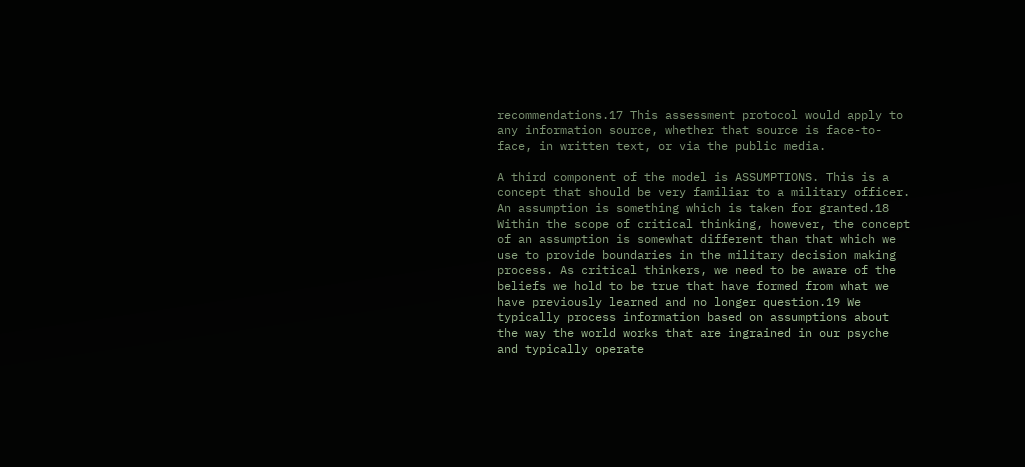recommendations.17 This assessment protocol would apply to any information source, whether that source is face-to-face, in written text, or via the public media.

A third component of the model is ASSUMPTIONS. This is a concept that should be very familiar to a military officer. An assumption is something which is taken for granted.18 Within the scope of critical thinking, however, the concept of an assumption is somewhat different than that which we use to provide boundaries in the military decision making process. As critical thinkers, we need to be aware of the beliefs we hold to be true that have formed from what we have previously learned and no longer question.19 We typically process information based on assumptions about the way the world works that are ingrained in our psyche and typically operate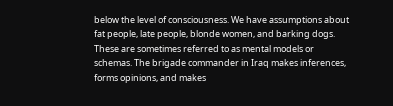below the level of consciousness. We have assumptions about fat people, late people, blonde women, and barking dogs. These are sometimes referred to as mental models or schemas. The brigade commander in Iraq makes inferences, forms opinions, and makes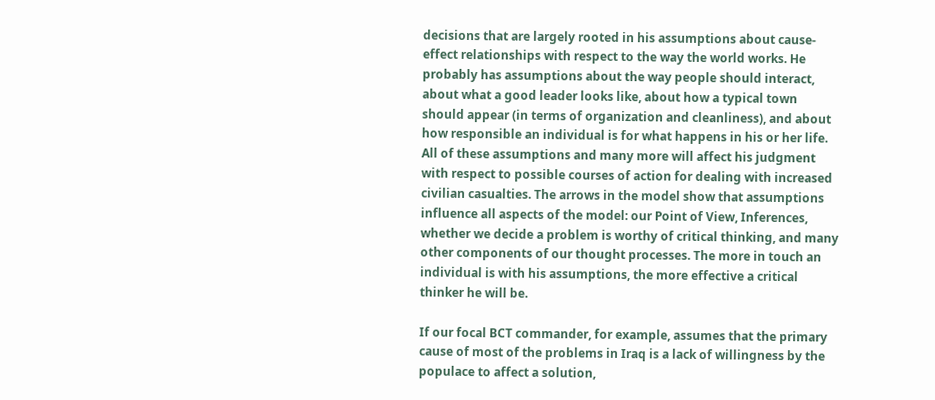decisions that are largely rooted in his assumptions about cause-effect relationships with respect to the way the world works. He probably has assumptions about the way people should interact, about what a good leader looks like, about how a typical town should appear (in terms of organization and cleanliness), and about how responsible an individual is for what happens in his or her life. All of these assumptions and many more will affect his judgment with respect to possible courses of action for dealing with increased civilian casualties. The arrows in the model show that assumptions influence all aspects of the model: our Point of View, Inferences, whether we decide a problem is worthy of critical thinking, and many other components of our thought processes. The more in touch an individual is with his assumptions, the more effective a critical thinker he will be.

If our focal BCT commander, for example, assumes that the primary cause of most of the problems in Iraq is a lack of willingness by the populace to affect a solution,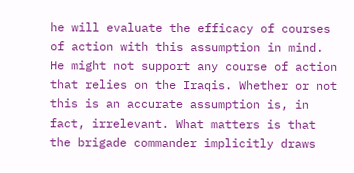he will evaluate the efficacy of courses of action with this assumption in mind. He might not support any course of action that relies on the Iraqis. Whether or not this is an accurate assumption is, in fact, irrelevant. What matters is that the brigade commander implicitly draws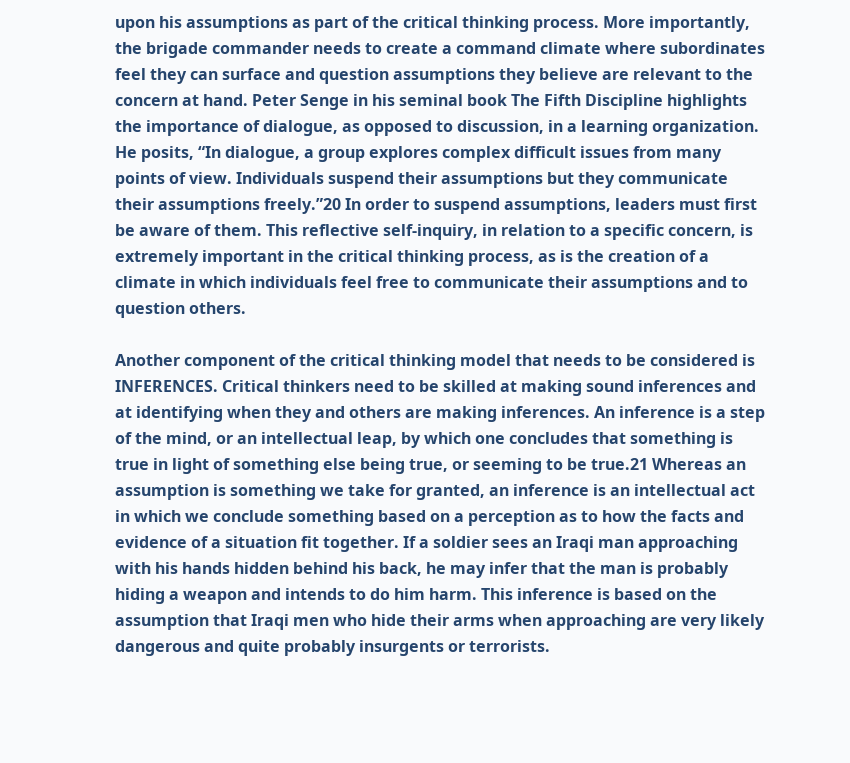upon his assumptions as part of the critical thinking process. More importantly, the brigade commander needs to create a command climate where subordinates feel they can surface and question assumptions they believe are relevant to the concern at hand. Peter Senge in his seminal book The Fifth Discipline highlights the importance of dialogue, as opposed to discussion, in a learning organization. He posits, “In dialogue, a group explores complex difficult issues from many points of view. Individuals suspend their assumptions but they communicate their assumptions freely.”20 In order to suspend assumptions, leaders must first be aware of them. This reflective self-inquiry, in relation to a specific concern, is extremely important in the critical thinking process, as is the creation of a climate in which individuals feel free to communicate their assumptions and to question others.

Another component of the critical thinking model that needs to be considered is INFERENCES. Critical thinkers need to be skilled at making sound inferences and at identifying when they and others are making inferences. An inference is a step of the mind, or an intellectual leap, by which one concludes that something is true in light of something else being true, or seeming to be true.21 Whereas an assumption is something we take for granted, an inference is an intellectual act in which we conclude something based on a perception as to how the facts and evidence of a situation fit together. If a soldier sees an Iraqi man approaching with his hands hidden behind his back, he may infer that the man is probably hiding a weapon and intends to do him harm. This inference is based on the assumption that Iraqi men who hide their arms when approaching are very likely dangerous and quite probably insurgents or terrorists.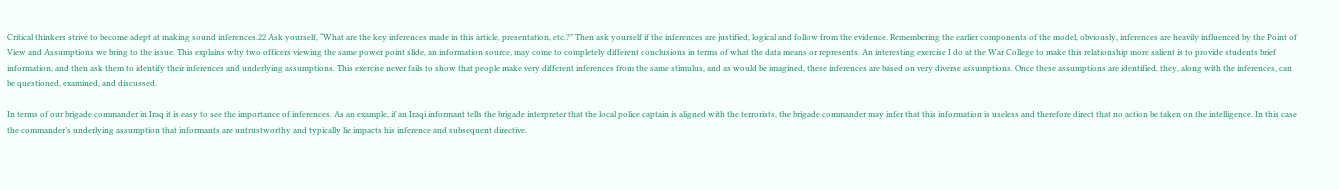Critical thinkers strive to become adept at making sound inferences.22 Ask yourself, “What are the key inferences made in this article, presentation, etc.?” Then ask yourself if the inferences are justified, logical and follow from the evidence. Remembering the earlier components of the model, obviously, inferences are heavily influenced by the Point of View and Assumptions we bring to the issue. This explains why two officers viewing the same power point slide, an information source, may come to completely different conclusions in terms of what the data means or represents. An interesting exercise I do at the War College to make this relationship more salient is to provide students brief information, and then ask them to identify their inferences and underlying assumptions. This exercise never fails to show that people make very different inferences from the same stimulus, and as would be imagined, these inferences are based on very diverse assumptions. Once these assumptions are identified, they, along with the inferences, can be questioned, examined, and discussed.

In terms of our brigade commander in Iraq it is easy to see the importance of inferences. As an example, if an Iraqi informant tells the brigade interpreter that the local police captain is aligned with the terrorists, the brigade commander may infer that this information is useless and therefore direct that no action be taken on the intelligence. In this case the commander’s underlying assumption that informants are untrustworthy and typically lie impacts his inference and subsequent directive.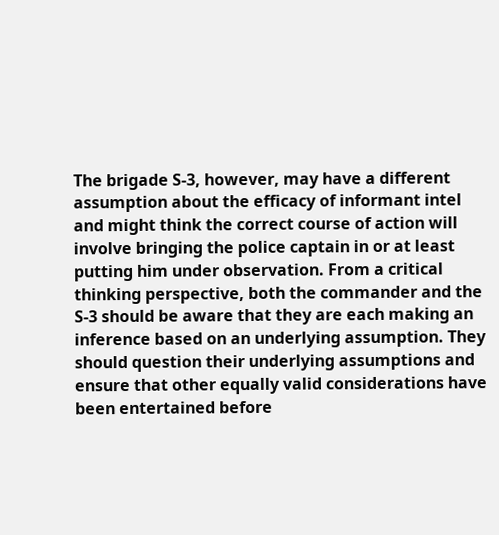The brigade S-3, however, may have a different assumption about the efficacy of informant intel and might think the correct course of action will involve bringing the police captain in or at least putting him under observation. From a critical thinking perspective, both the commander and the S-3 should be aware that they are each making an inference based on an underlying assumption. They should question their underlying assumptions and ensure that other equally valid considerations have been entertained before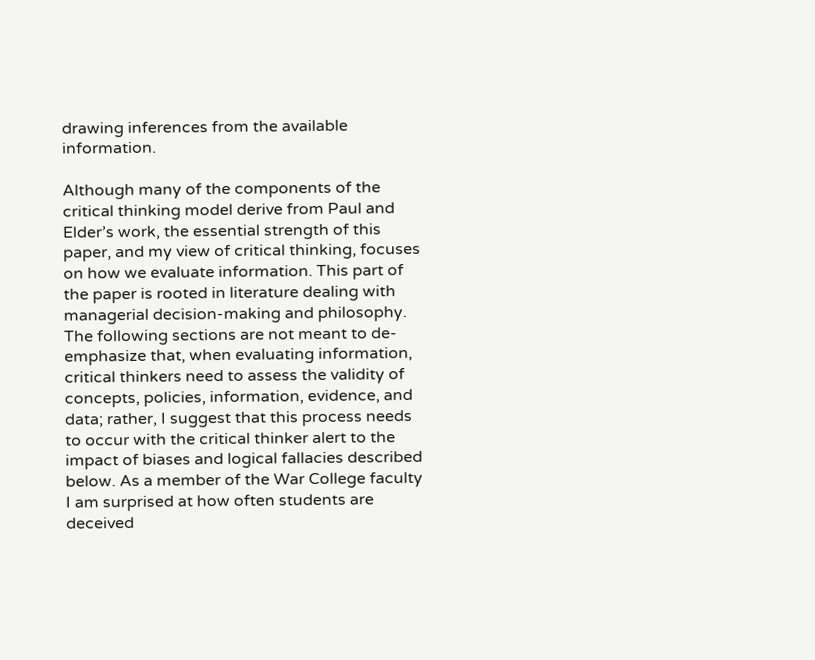drawing inferences from the available information.

Although many of the components of the critical thinking model derive from Paul and Elder’s work, the essential strength of this paper, and my view of critical thinking, focuses on how we evaluate information. This part of the paper is rooted in literature dealing with managerial decision-making and philosophy. The following sections are not meant to de-emphasize that, when evaluating information, critical thinkers need to assess the validity of concepts, policies, information, evidence, and data; rather, I suggest that this process needs to occur with the critical thinker alert to the impact of biases and logical fallacies described below. As a member of the War College faculty I am surprised at how often students are deceived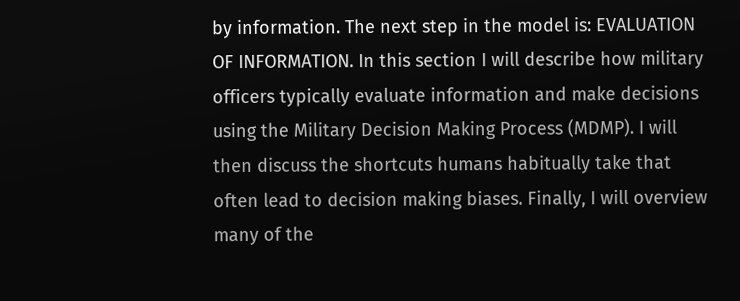by information. The next step in the model is: EVALUATION OF INFORMATION. In this section I will describe how military officers typically evaluate information and make decisions using the Military Decision Making Process (MDMP). I will then discuss the shortcuts humans habitually take that often lead to decision making biases. Finally, I will overview many of the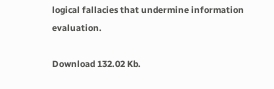logical fallacies that undermine information evaluation.

Download 132.02 Kb.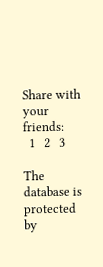Share with your friends:
  1   2   3

The database is protected by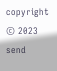copyright © 2023
send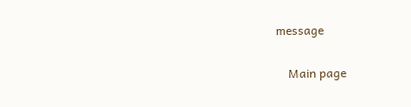message

    Main page